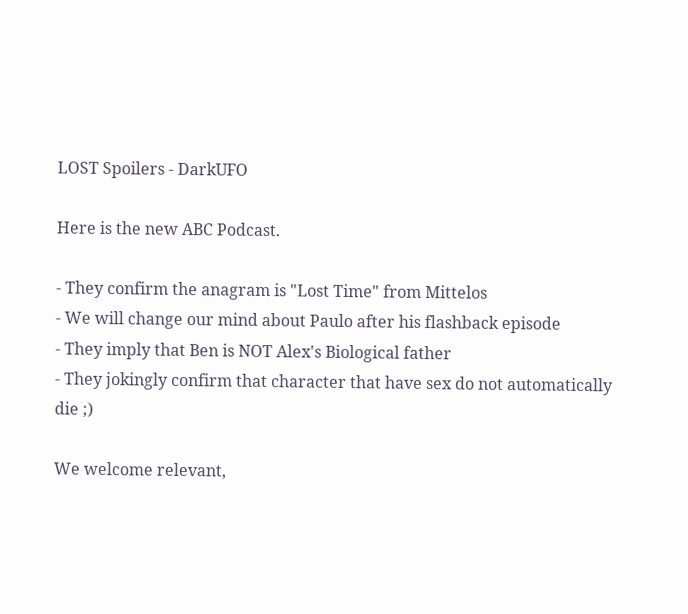LOST Spoilers - DarkUFO

Here is the new ABC Podcast.

- They confirm the anagram is "Lost Time" from Mittelos
- We will change our mind about Paulo after his flashback episode
- They imply that Ben is NOT Alex's Biological father
- They jokingly confirm that character that have sex do not automatically die ;)

We welcome relevant,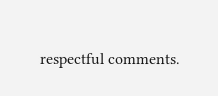respectful comments.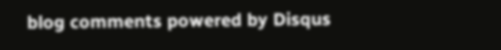blog comments powered by Disqus